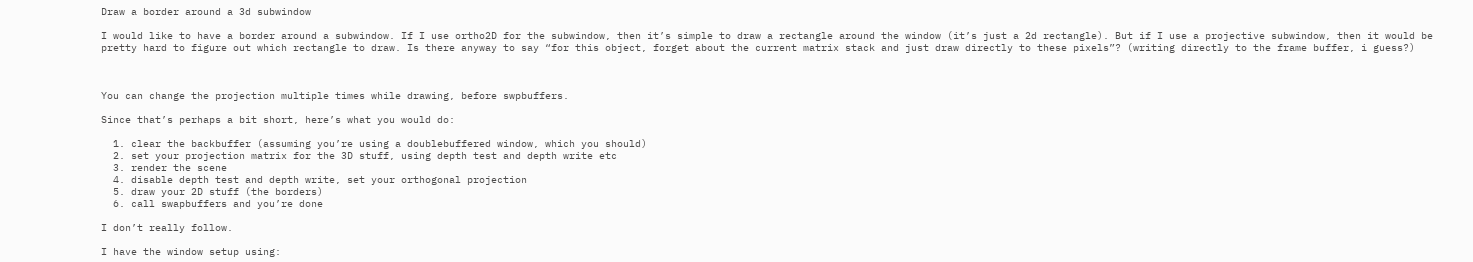Draw a border around a 3d subwindow

I would like to have a border around a subwindow. If I use ortho2D for the subwindow, then it’s simple to draw a rectangle around the window (it’s just a 2d rectangle). But if I use a projective subwindow, then it would be pretty hard to figure out which rectangle to draw. Is there anyway to say “for this object, forget about the current matrix stack and just draw directly to these pixels”? (writing directly to the frame buffer, i guess?)



You can change the projection multiple times while drawing, before swpbuffers.

Since that’s perhaps a bit short, here’s what you would do:

  1. clear the backbuffer (assuming you’re using a doublebuffered window, which you should)
  2. set your projection matrix for the 3D stuff, using depth test and depth write etc
  3. render the scene
  4. disable depth test and depth write, set your orthogonal projection
  5. draw your 2D stuff (the borders)
  6. call swapbuffers and you’re done

I don’t really follow.

I have the window setup using: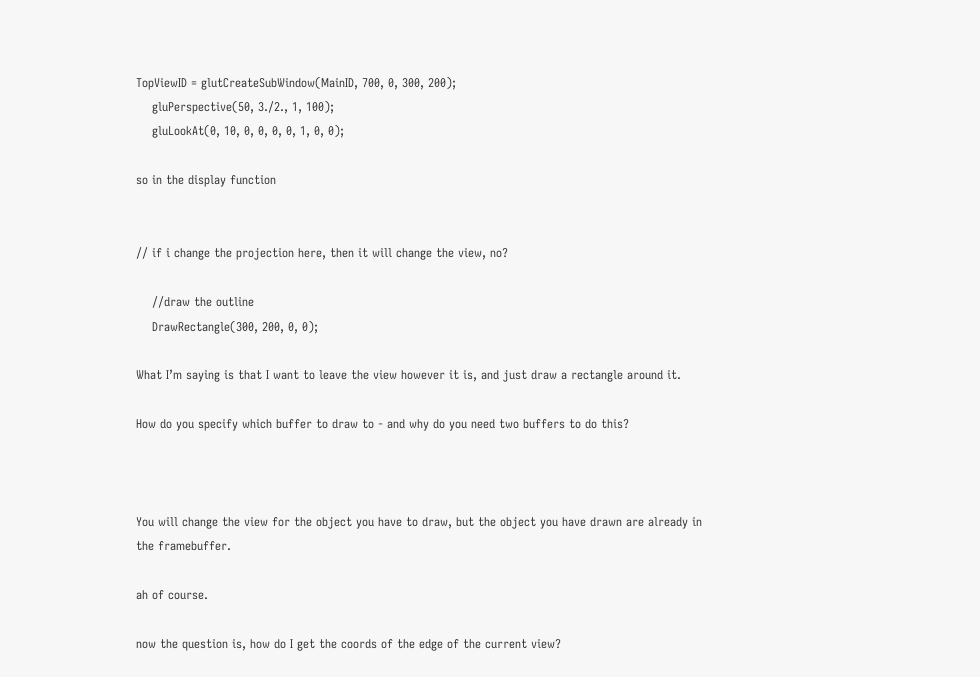TopViewID = glutCreateSubWindow(MainID, 700, 0, 300, 200);
    gluPerspective(50, 3./2., 1, 100);
    gluLookAt(0, 10, 0, 0, 0, 0, 1, 0, 0);

so in the display function


// if i change the projection here, then it will change the view, no?

    //draw the outline
    DrawRectangle(300, 200, 0, 0);

What I’m saying is that I want to leave the view however it is, and just draw a rectangle around it.

How do you specify which buffer to draw to - and why do you need two buffers to do this?



You will change the view for the object you have to draw, but the object you have drawn are already in the framebuffer.

ah of course.

now the question is, how do I get the coords of the edge of the current view?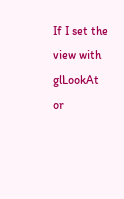If I set the view with glLookAt or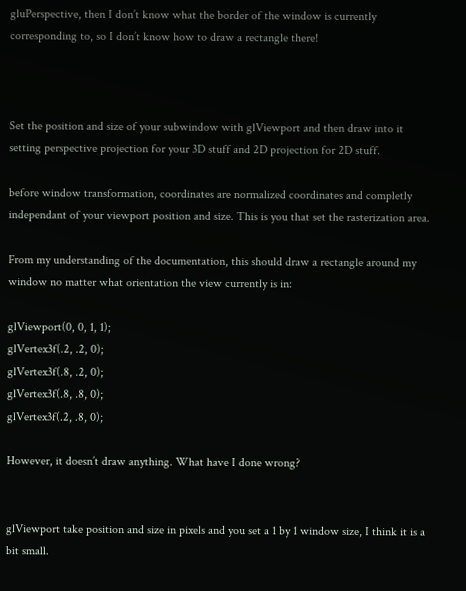gluPerspective, then I don’t know what the border of the window is currently corresponding to, so I don’t know how to draw a rectangle there!



Set the position and size of your subwindow with glViewport and then draw into it setting perspective projection for your 3D stuff and 2D projection for 2D stuff.

before window transformation, coordinates are normalized coordinates and completly independant of your viewport position and size. This is you that set the rasterization area.

From my understanding of the documentation, this should draw a rectangle around my window no matter what orientation the view currently is in:

glViewport(0, 0, 1, 1);
glVertex3f(.2, .2, 0);
glVertex3f(.8, .2, 0);
glVertex3f(.8, .8, 0);
glVertex3f(.2, .8, 0);

However, it doesn’t draw anything. What have I done wrong?


glViewport take position and size in pixels and you set a 1 by 1 window size, I think it is a bit small.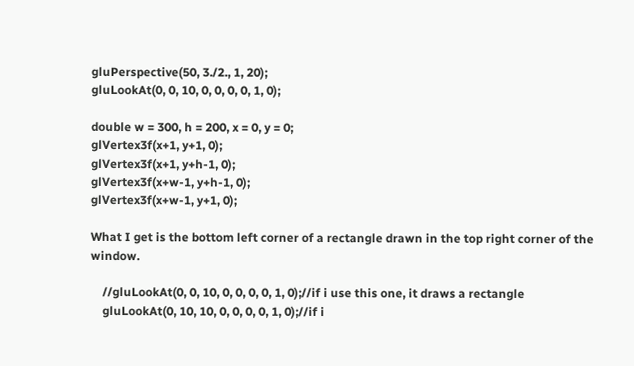gluPerspective(50, 3./2., 1, 20);
gluLookAt(0, 0, 10, 0, 0, 0, 0, 1, 0);

double w = 300, h = 200, x = 0, y = 0;
glVertex3f(x+1, y+1, 0);
glVertex3f(x+1, y+h-1, 0);
glVertex3f(x+w-1, y+h-1, 0);
glVertex3f(x+w-1, y+1, 0);

What I get is the bottom left corner of a rectangle drawn in the top right corner of the window.

    //gluLookAt(0, 0, 10, 0, 0, 0, 0, 1, 0);//if i use this one, it draws a rectangle
    gluLookAt(0, 10, 10, 0, 0, 0, 0, 1, 0);//if i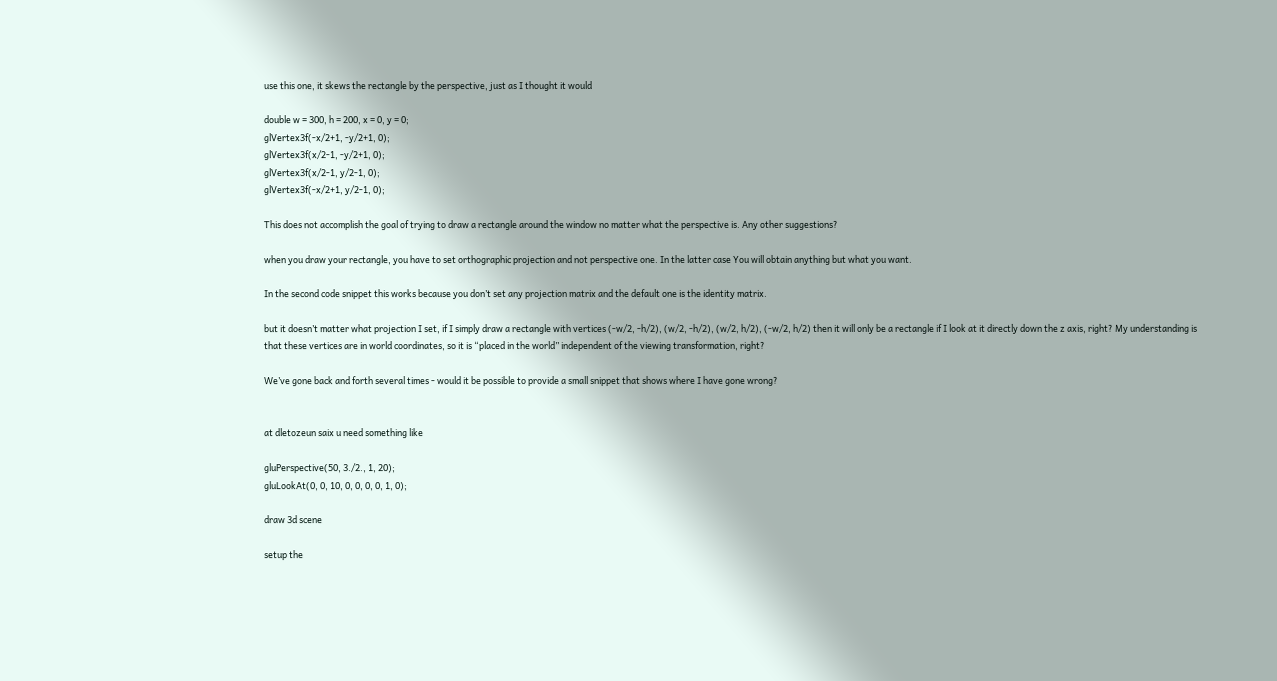use this one, it skews the rectangle by the perspective, just as I thought it would

double w = 300, h = 200, x = 0, y = 0;
glVertex3f(-x/2+1, -y/2+1, 0);
glVertex3f(x/2-1, -y/2+1, 0);
glVertex3f(x/2-1, y/2-1, 0);
glVertex3f(-x/2+1, y/2-1, 0);

This does not accomplish the goal of trying to draw a rectangle around the window no matter what the perspective is. Any other suggestions?

when you draw your rectangle, you have to set orthographic projection and not perspective one. In the latter case You will obtain anything but what you want.

In the second code snippet this works because you don’t set any projection matrix and the default one is the identity matrix.

but it doesn’t matter what projection I set, if I simply draw a rectangle with vertices (-w/2, -h/2), (w/2, -h/2), (w/2, h/2), (-w/2, h/2) then it will only be a rectangle if I look at it directly down the z axis, right? My understanding is that these vertices are in world coordinates, so it is “placed in the world” independent of the viewing transformation, right?

We’ve gone back and forth several times - would it be possible to provide a small snippet that shows where I have gone wrong?


at dletozeun saix u need something like

gluPerspective(50, 3./2., 1, 20);
gluLookAt(0, 0, 10, 0, 0, 0, 0, 1, 0);

draw 3d scene

setup the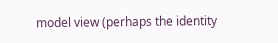model view (perhaps the identity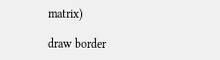matrix)

draw border